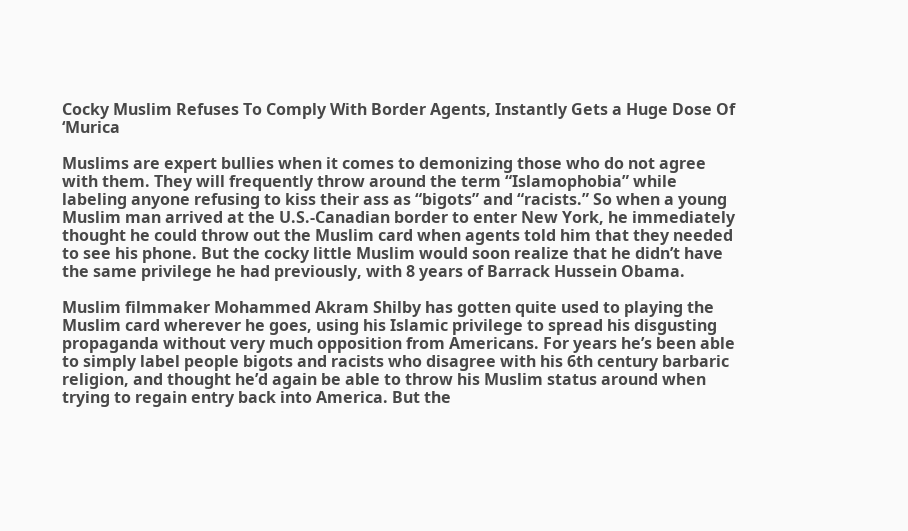Cocky Muslim Refuses To Comply With Border Agents, Instantly Gets a Huge Dose Of ‘Murica

Muslims are expert bullies when it comes to demonizing those who do not agree with them. They will frequently throw around the term “Islamophobia” while labeling anyone refusing to kiss their ass as “bigots” and “racists.” So when a young Muslim man arrived at the U.S.-Canadian border to enter New York, he immediately thought he could throw out the Muslim card when agents told him that they needed to see his phone. But the cocky little Muslim would soon realize that he didn’t have the same privilege he had previously, with 8 years of Barrack Hussein Obama.

Muslim filmmaker Mohammed Akram Shilby has gotten quite used to playing the Muslim card wherever he goes, using his Islamic privilege to spread his disgusting propaganda without very much opposition from Americans. For years he’s been able to simply label people bigots and racists who disagree with his 6th century barbaric religion, and thought he’d again be able to throw his Muslim status around when trying to regain entry back into America. But the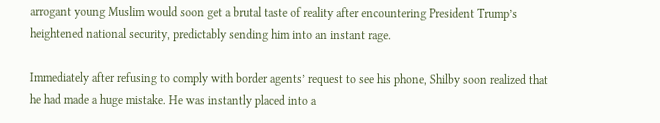arrogant young Muslim would soon get a brutal taste of reality after encountering President Trump’s heightened national security, predictably sending him into an instant rage.

Immediately after refusing to comply with border agents’ request to see his phone, Shilby soon realized that he had made a huge mistake. He was instantly placed into a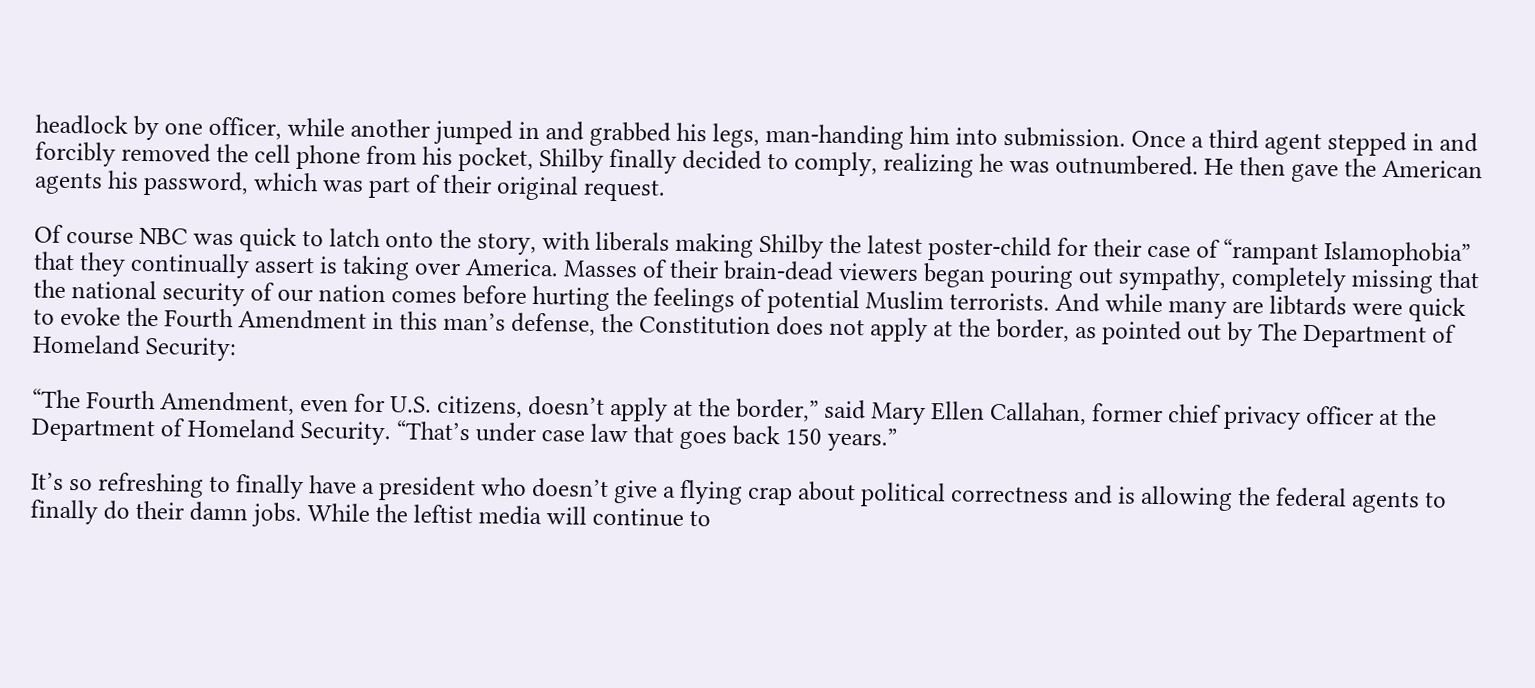headlock by one officer, while another jumped in and grabbed his legs, man-handing him into submission. Once a third agent stepped in and forcibly removed the cell phone from his pocket, Shilby finally decided to comply, realizing he was outnumbered. He then gave the American agents his password, which was part of their original request.

Of course NBC was quick to latch onto the story, with liberals making Shilby the latest poster-child for their case of “rampant Islamophobia” that they continually assert is taking over America. Masses of their brain-dead viewers began pouring out sympathy, completely missing that the national security of our nation comes before hurting the feelings of potential Muslim terrorists. And while many are libtards were quick to evoke the Fourth Amendment in this man’s defense, the Constitution does not apply at the border, as pointed out by The Department of Homeland Security:

“The Fourth Amendment, even for U.S. citizens, doesn’t apply at the border,” said Mary Ellen Callahan, former chief privacy officer at the Department of Homeland Security. “That’s under case law that goes back 150 years.”

It’s so refreshing to finally have a president who doesn’t give a flying crap about political correctness and is allowing the federal agents to finally do their damn jobs. While the leftist media will continue to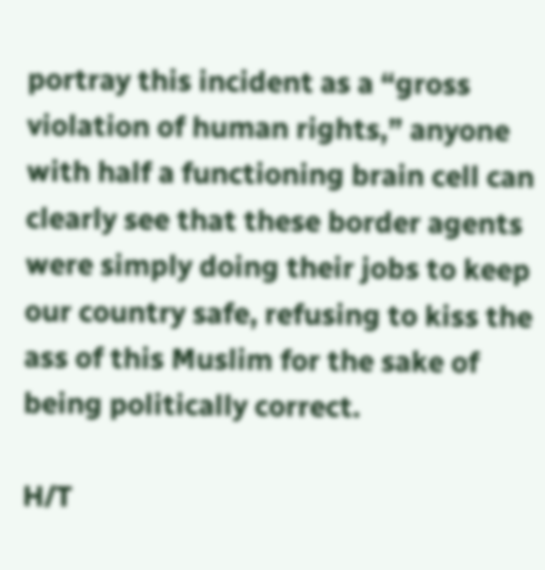portray this incident as a “gross violation of human rights,” anyone with half a functioning brain cell can clearly see that these border agents were simply doing their jobs to keep our country safe, refusing to kiss the ass of this Muslim for the sake of being politically correct.

H/T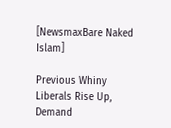[NewsmaxBare Naked Islam]

Previous Whiny Liberals Rise Up, Demand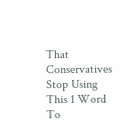That Conservatives Stop Using This 1 Word To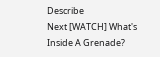Describe
Next [WATCH] What's Inside A Grenade?